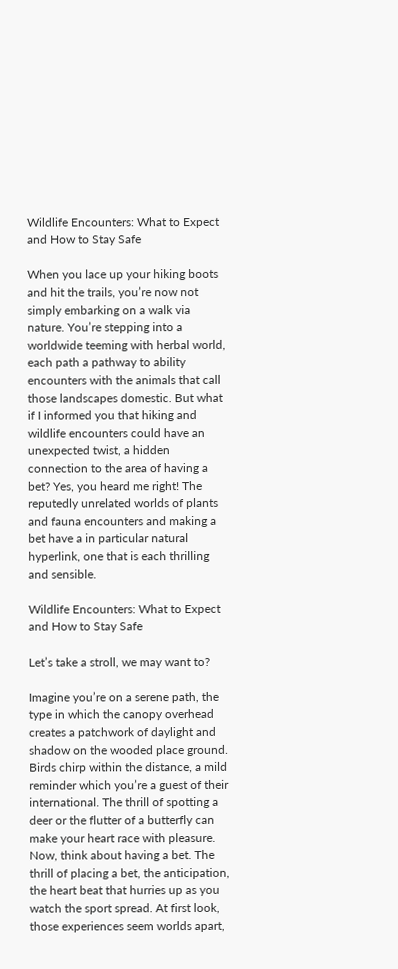Wildlife Encounters: What to Expect and How to Stay Safe

When you lace up your hiking boots and hit the trails, you’re now not simply embarking on a walk via nature. You’re stepping into a worldwide teeming with herbal world, each path a pathway to ability encounters with the animals that call those landscapes domestic. But what if I informed you that hiking and wildlife encounters could have an unexpected twist, a hidden connection to the area of having a bet? Yes, you heard me right! The reputedly unrelated worlds of plants and fauna encounters and making a bet have a in particular natural hyperlink, one that is each thrilling and sensible.

Wildlife Encounters: What to Expect and How to Stay Safe

Let’s take a stroll, we may want to?

Imagine you’re on a serene path, the type in which the canopy overhead creates a patchwork of daylight and shadow on the wooded place ground. Birds chirp within the distance, a mild reminder which you’re a guest of their international. The thrill of spotting a deer or the flutter of a butterfly can make your heart race with pleasure. Now, think about having a bet. The thrill of placing a bet, the anticipation, the heart beat that hurries up as you watch the sport spread. At first look, those experiences seem worlds apart,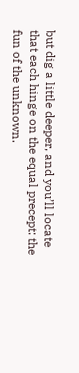but dig a little deeper, and you’ll locate that each hinge on the equal precept: the fun of the unknown.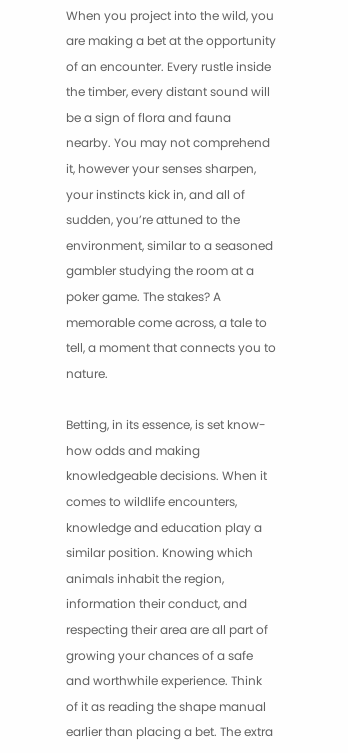When you project into the wild, you are making a bet at the opportunity of an encounter. Every rustle inside the timber, every distant sound will be a sign of flora and fauna nearby. You may not comprehend it, however your senses sharpen, your instincts kick in, and all of sudden, you’re attuned to the environment, similar to a seasoned gambler studying the room at a poker game. The stakes? A memorable come across, a tale to tell, a moment that connects you to nature.

Betting, in its essence, is set know-how odds and making knowledgeable decisions. When it comes to wildlife encounters, knowledge and education play a similar position. Knowing which animals inhabit the region, information their conduct, and respecting their area are all part of growing your chances of a safe and worthwhile experience. Think of it as reading the shape manual earlier than placing a bet. The extra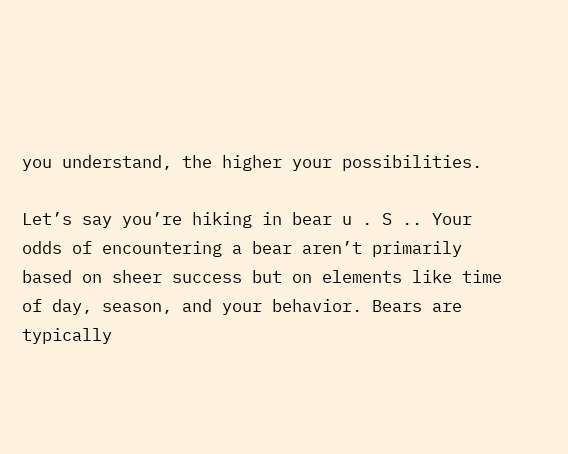you understand, the higher your possibilities.

Let’s say you’re hiking in bear u . S .. Your odds of encountering a bear aren’t primarily based on sheer success but on elements like time of day, season, and your behavior. Bears are typically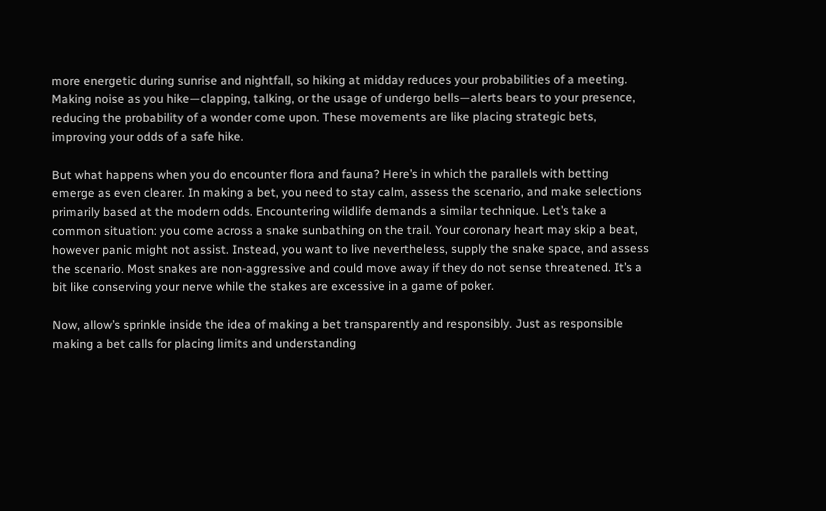more energetic during sunrise and nightfall, so hiking at midday reduces your probabilities of a meeting. Making noise as you hike—clapping, talking, or the usage of undergo bells—alerts bears to your presence, reducing the probability of a wonder come upon. These movements are like placing strategic bets, improving your odds of a safe hike.

But what happens when you do encounter flora and fauna? Here’s in which the parallels with betting emerge as even clearer. In making a bet, you need to stay calm, assess the scenario, and make selections primarily based at the modern odds. Encountering wildlife demands a similar technique. Let’s take a common situation: you come across a snake sunbathing on the trail. Your coronary heart may skip a beat, however panic might not assist. Instead, you want to live nevertheless, supply the snake space, and assess the scenario. Most snakes are non-aggressive and could move away if they do not sense threatened. It’s a bit like conserving your nerve while the stakes are excessive in a game of poker.

Now, allow’s sprinkle inside the idea of making a bet transparently and responsibly. Just as responsible making a bet calls for placing limits and understanding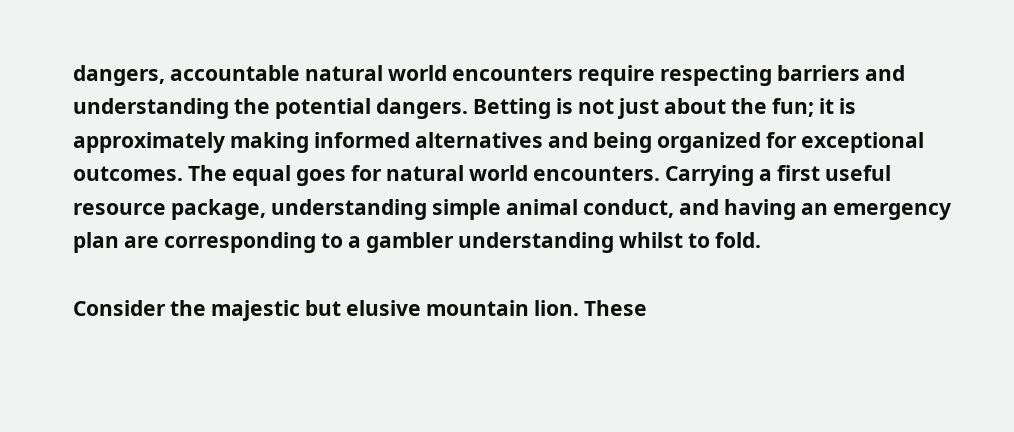dangers, accountable natural world encounters require respecting barriers and understanding the potential dangers. Betting is not just about the fun; it is approximately making informed alternatives and being organized for exceptional outcomes. The equal goes for natural world encounters. Carrying a first useful resource package, understanding simple animal conduct, and having an emergency plan are corresponding to a gambler understanding whilst to fold.

Consider the majestic but elusive mountain lion. These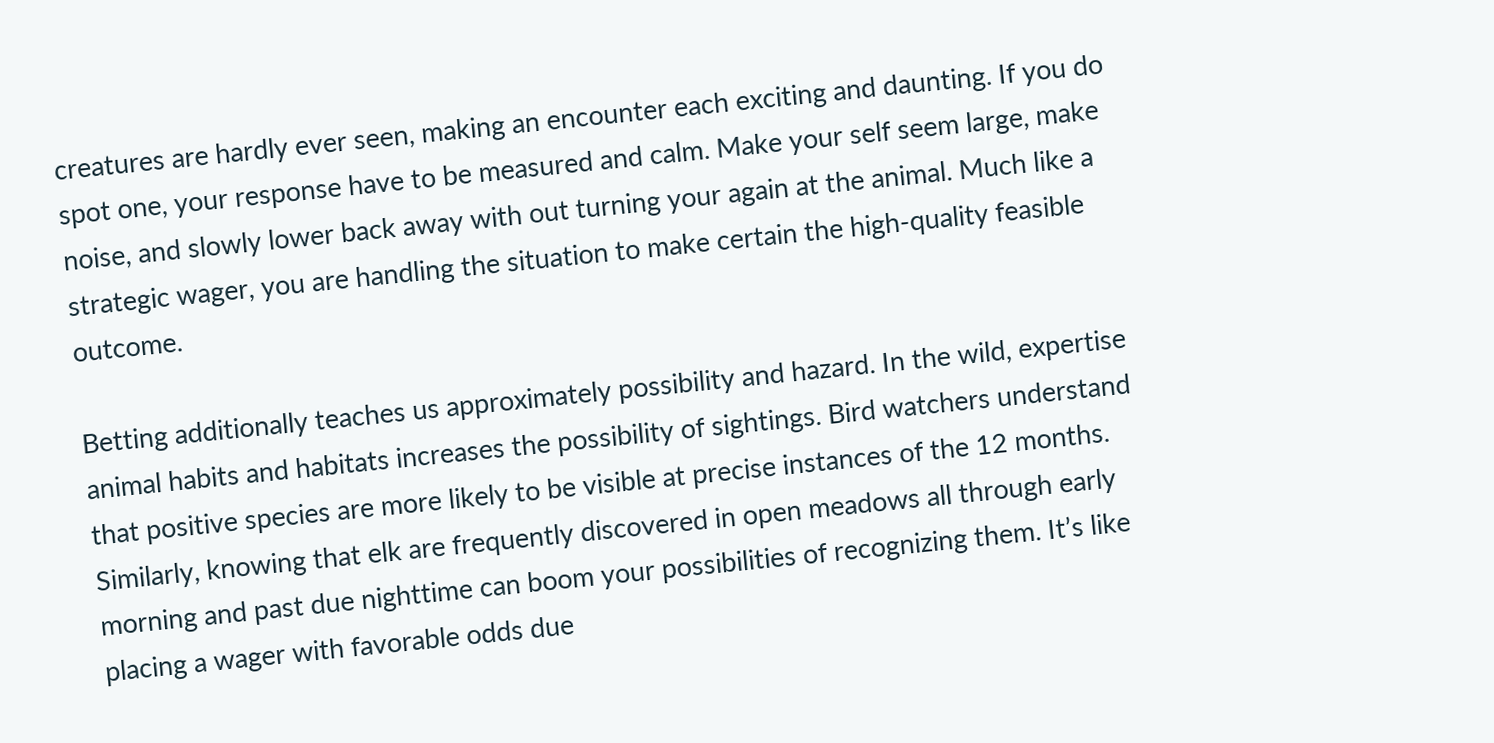creatures are hardly ever seen, making an encounter each exciting and daunting. If you do spot one, your response have to be measured and calm. Make your self seem large, make noise, and slowly lower back away with out turning your again at the animal. Much like a strategic wager, you are handling the situation to make certain the high-quality feasible outcome.

Betting additionally teaches us approximately possibility and hazard. In the wild, expertise animal habits and habitats increases the possibility of sightings. Bird watchers understand that positive species are more likely to be visible at precise instances of the 12 months. Similarly, knowing that elk are frequently discovered in open meadows all through early morning and past due nighttime can boom your possibilities of recognizing them. It’s like placing a wager with favorable odds due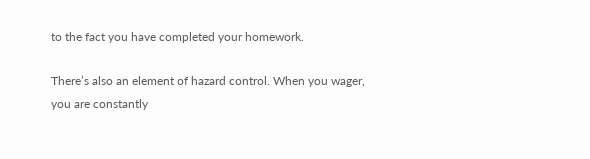to the fact you have completed your homework.

There’s also an element of hazard control. When you wager, you are constantly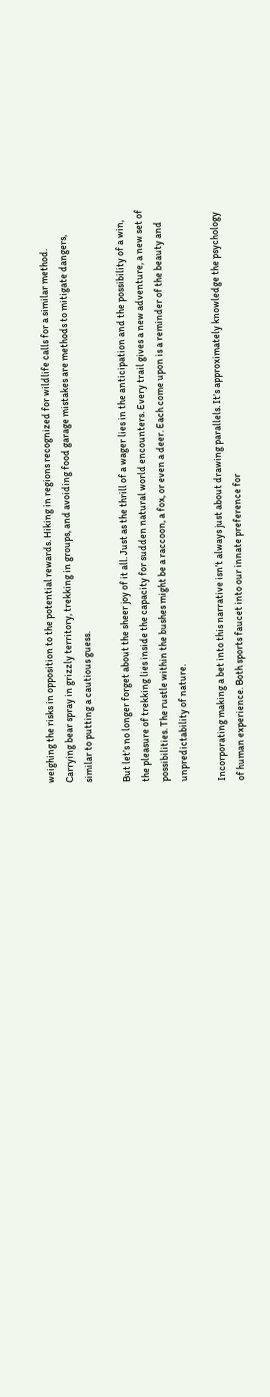weighing the risks in opposition to the potential rewards. Hiking in regions recognized for wildlife calls for a similar method. Carrying bear spray in grizzly territory, trekking in groups, and avoiding food garage mistakes are methods to mitigate dangers, similar to putting a cautious guess.

But let’s no longer forget about the sheer joy of it all. Just as the thrill of a wager lies in the anticipation and the possibility of a win, the pleasure of trekking lies inside the capacity for sudden natural world encounters. Every trail gives a new adventure, a new set of possibilities. The rustle within the bushes might be a raccoon, a fox, or even a deer. Each come upon is a reminder of the beauty and unpredictability of nature.

Incorporating making a bet into this narrative isn’t always just about drawing parallels. It’s approximately knowledge the psychology of human experience. Both sports faucet into our innate preference for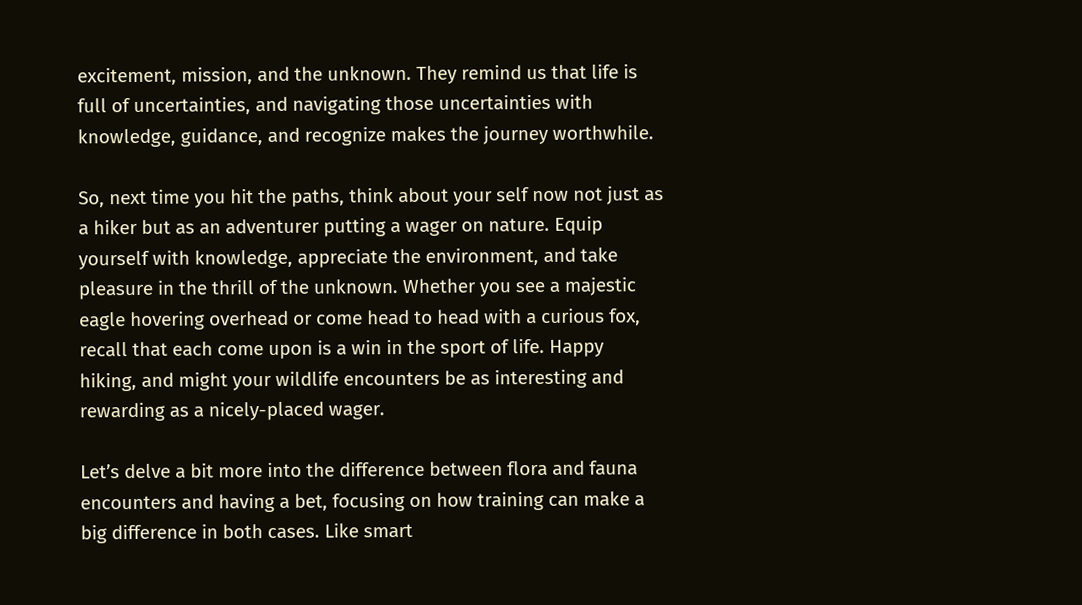excitement, mission, and the unknown. They remind us that life is full of uncertainties, and navigating those uncertainties with knowledge, guidance, and recognize makes the journey worthwhile.

So, next time you hit the paths, think about your self now not just as a hiker but as an adventurer putting a wager on nature. Equip yourself with knowledge, appreciate the environment, and take pleasure in the thrill of the unknown. Whether you see a majestic eagle hovering overhead or come head to head with a curious fox, recall that each come upon is a win in the sport of life. Happy hiking, and might your wildlife encounters be as interesting and rewarding as a nicely-placed wager.

Let’s delve a bit more into the difference between flora and fauna encounters and having a bet, focusing on how training can make a big difference in both cases. Like smart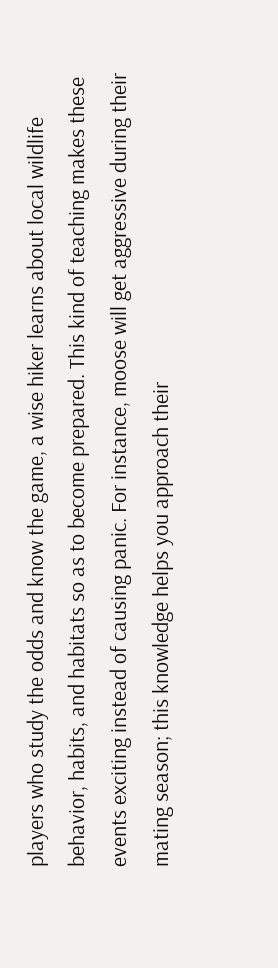players who study the odds and know the game, a wise hiker learns about local wildlife behavior, habits, and habitats so as to become prepared. This kind of teaching makes these events exciting instead of causing panic. For instance, moose will get aggressive during their mating season; this knowledge helps you approach their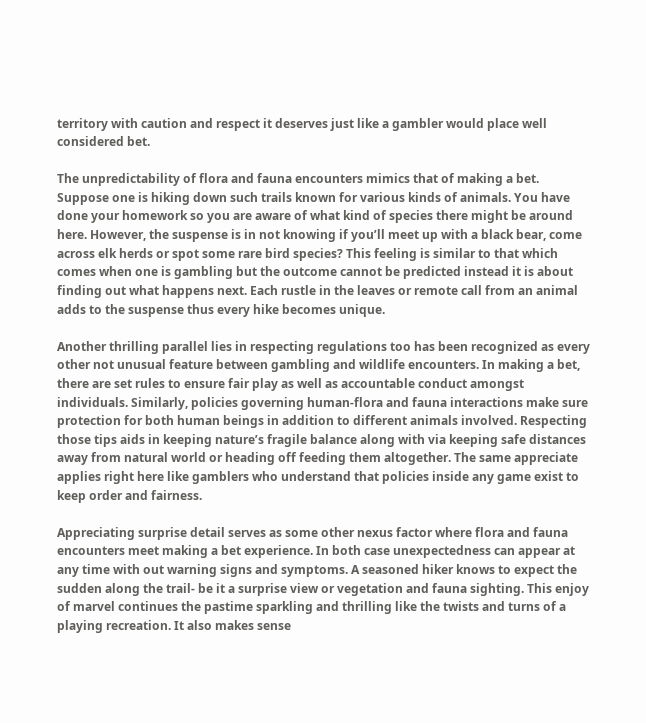territory with caution and respect it deserves just like a gambler would place well considered bet.

The unpredictability of flora and fauna encounters mimics that of making a bet. Suppose one is hiking down such trails known for various kinds of animals. You have done your homework so you are aware of what kind of species there might be around here. However, the suspense is in not knowing if you’ll meet up with a black bear, come across elk herds or spot some rare bird species? This feeling is similar to that which comes when one is gambling but the outcome cannot be predicted instead it is about finding out what happens next. Each rustle in the leaves or remote call from an animal adds to the suspense thus every hike becomes unique.

Another thrilling parallel lies in respecting regulations too has been recognized as every other not unusual feature between gambling and wildlife encounters. In making a bet, there are set rules to ensure fair play as well as accountable conduct amongst individuals. Similarly, policies governing human-flora and fauna interactions make sure protection for both human beings in addition to different animals involved. Respecting those tips aids in keeping nature’s fragile balance along with via keeping safe distances away from natural world or heading off feeding them altogether. The same appreciate applies right here like gamblers who understand that policies inside any game exist to keep order and fairness.

Appreciating surprise detail serves as some other nexus factor where flora and fauna encounters meet making a bet experience. In both case unexpectedness can appear at any time with out warning signs and symptoms. A seasoned hiker knows to expect the sudden along the trail- be it a surprise view or vegetation and fauna sighting. This enjoy of marvel continues the pastime sparkling and thrilling like the twists and turns of a playing recreation. It also makes sense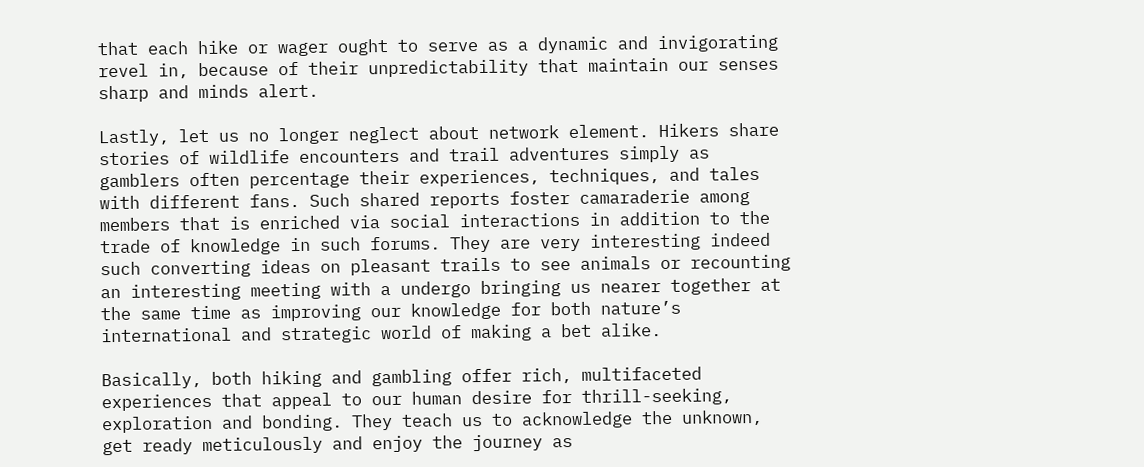that each hike or wager ought to serve as a dynamic and invigorating revel in, because of their unpredictability that maintain our senses sharp and minds alert.

Lastly, let us no longer neglect about network element. Hikers share stories of wildlife encounters and trail adventures simply as gamblers often percentage their experiences, techniques, and tales with different fans. Such shared reports foster camaraderie among members that is enriched via social interactions in addition to the trade of knowledge in such forums. They are very interesting indeed such converting ideas on pleasant trails to see animals or recounting an interesting meeting with a undergo bringing us nearer together at the same time as improving our knowledge for both nature’s international and strategic world of making a bet alike.

Basically, both hiking and gambling offer rich, multifaceted experiences that appeal to our human desire for thrill-seeking, exploration and bonding. They teach us to acknowledge the unknown, get ready meticulously and enjoy the journey as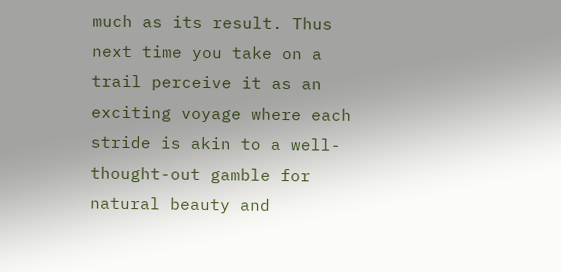much as its result. Thus next time you take on a trail perceive it as an exciting voyage where each stride is akin to a well-thought-out gamble for natural beauty and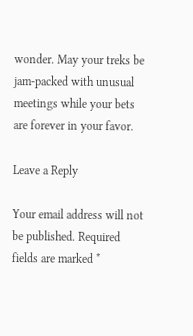wonder. May your treks be jam-packed with unusual meetings while your bets are forever in your favor.

Leave a Reply

Your email address will not be published. Required fields are marked *